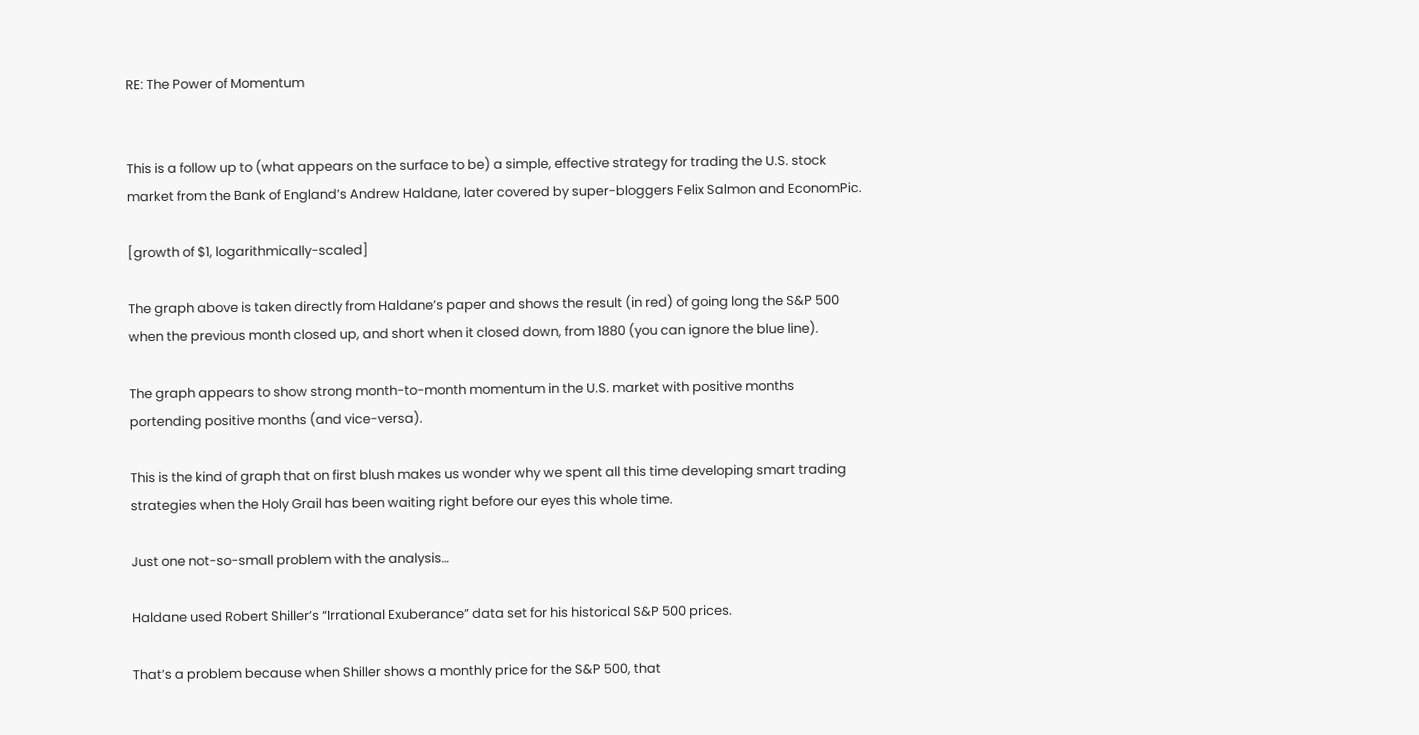RE: The Power of Momentum


This is a follow up to (what appears on the surface to be) a simple, effective strategy for trading the U.S. stock market from the Bank of England’s Andrew Haldane, later covered by super-bloggers Felix Salmon and EconomPic.

[growth of $1, logarithmically-scaled]

The graph above is taken directly from Haldane’s paper and shows the result (in red) of going long the S&P 500 when the previous month closed up, and short when it closed down, from 1880 (you can ignore the blue line).

The graph appears to show strong month-to-month momentum in the U.S. market with positive months portending positive months (and vice-versa).

This is the kind of graph that on first blush makes us wonder why we spent all this time developing smart trading strategies when the Holy Grail has been waiting right before our eyes this whole time.

Just one not-so-small problem with the analysis…

Haldane used Robert Shiller’s “Irrational Exuberance” data set for his historical S&P 500 prices.

That’s a problem because when Shiller shows a monthly price for the S&P 500, that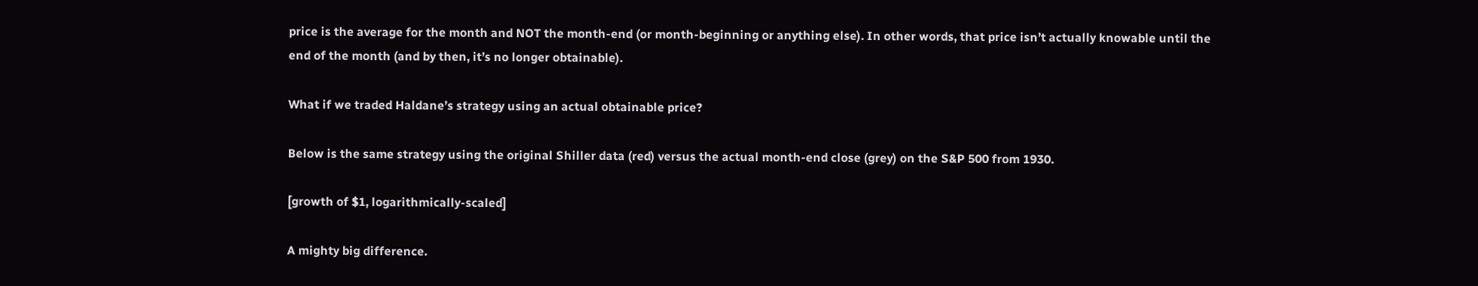price is the average for the month and NOT the month-end (or month-beginning or anything else). In other words, that price isn’t actually knowable until the end of the month (and by then, it’s no longer obtainable).

What if we traded Haldane’s strategy using an actual obtainable price?

Below is the same strategy using the original Shiller data (red) versus the actual month-end close (grey) on the S&P 500 from 1930.

[growth of $1, logarithmically-scaled]

A mighty big difference.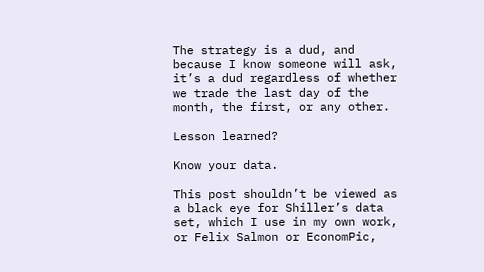The strategy is a dud, and because I know someone will ask, it’s a dud regardless of whether we trade the last day of the month, the first, or any other.

Lesson learned?

Know your data.

This post shouldn’t be viewed as a black eye for Shiller’s data set, which I use in my own work, or Felix Salmon or EconomPic,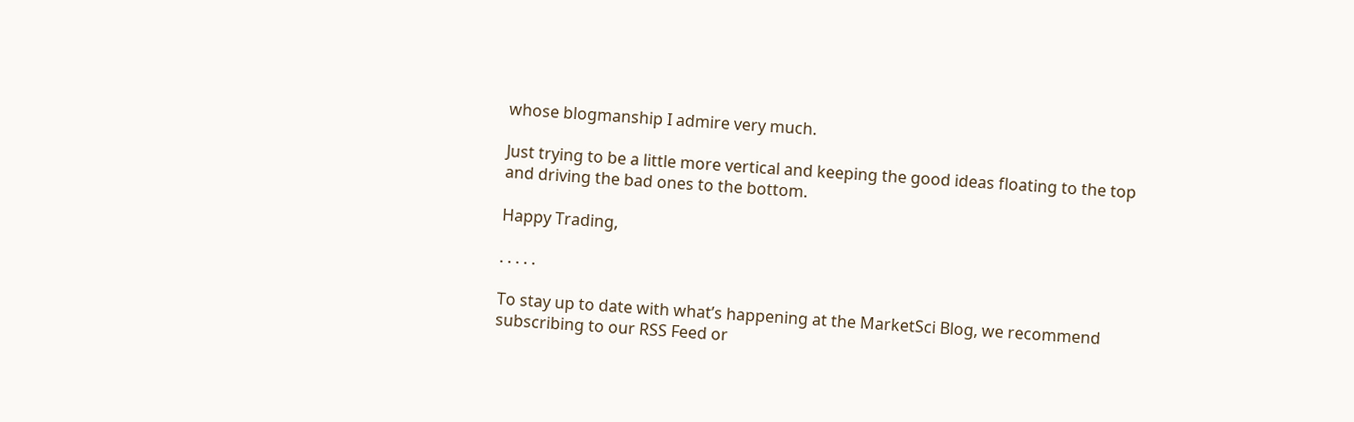whose blogmanship I admire very much.

Just trying to be a little more vertical and keeping the good ideas floating to the top and driving the bad ones to the bottom.

Happy Trading,

. . . . .

To stay up to date with what’s happening at the MarketSci Blog, we recommend subscribing to our RSS Feed or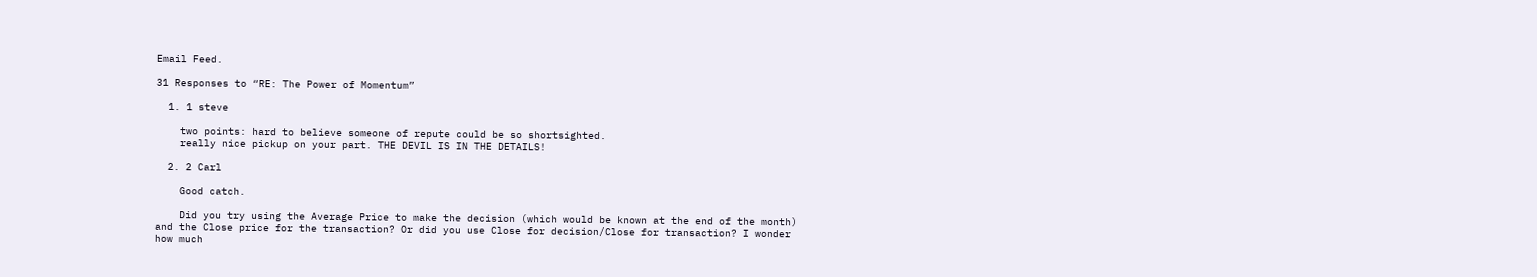Email Feed.

31 Responses to “RE: The Power of Momentum”

  1. 1 steve

    two points: hard to believe someone of repute could be so shortsighted.
    really nice pickup on your part. THE DEVIL IS IN THE DETAILS!

  2. 2 Carl

    Good catch.

    Did you try using the Average Price to make the decision (which would be known at the end of the month) and the Close price for the transaction? Or did you use Close for decision/Close for transaction? I wonder how much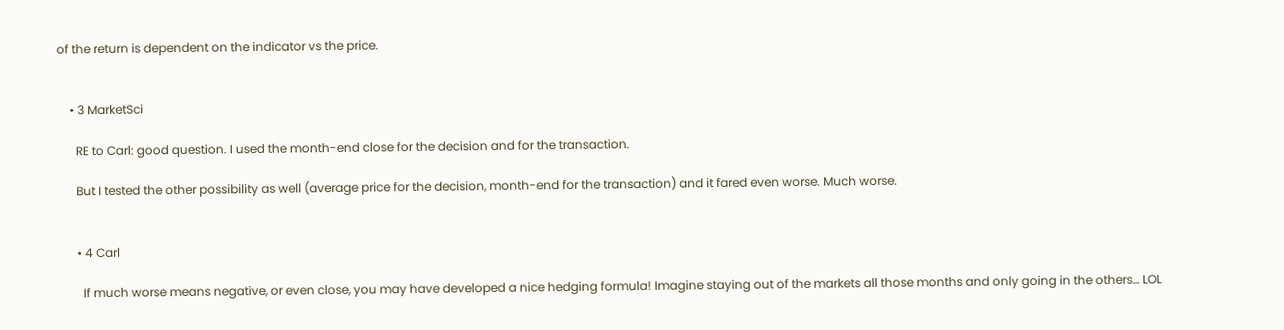of the return is dependent on the indicator vs the price.


    • 3 MarketSci

      RE to Carl: good question. I used the month-end close for the decision and for the transaction.

      But I tested the other possibility as well (average price for the decision, month-end for the transaction) and it fared even worse. Much worse.


      • 4 Carl

        If much worse means negative, or even close, you may have developed a nice hedging formula! Imagine staying out of the markets all those months and only going in the others… LOL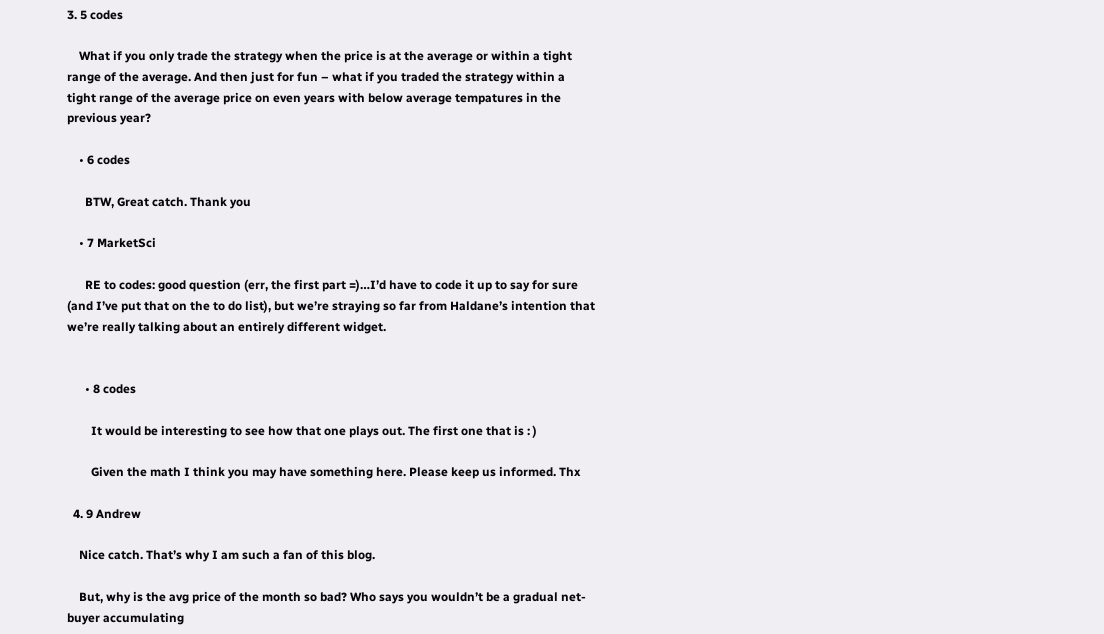3. 5 codes

    What if you only trade the strategy when the price is at the average or within a tight range of the average. And then just for fun – what if you traded the strategy within a tight range of the average price on even years with below average tempatures in the previous year?

    • 6 codes

      BTW, Great catch. Thank you

    • 7 MarketSci

      RE to codes: good question (err, the first part =)…I’d have to code it up to say for sure (and I’ve put that on the to do list), but we’re straying so far from Haldane’s intention that we’re really talking about an entirely different widget.


      • 8 codes

        It would be interesting to see how that one plays out. The first one that is : )

        Given the math I think you may have something here. Please keep us informed. Thx

  4. 9 Andrew

    Nice catch. That’s why I am such a fan of this blog.

    But, why is the avg price of the month so bad? Who says you wouldn’t be a gradual net-buyer accumulating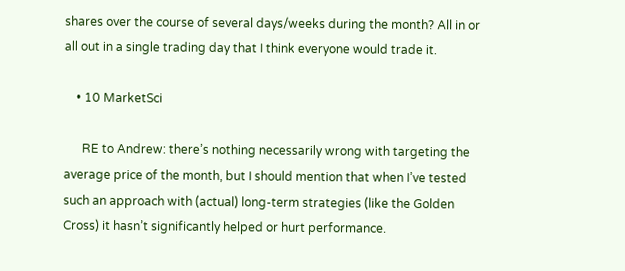shares over the course of several days/weeks during the month? All in or all out in a single trading day that I think everyone would trade it.

    • 10 MarketSci

      RE to Andrew: there’s nothing necessarily wrong with targeting the average price of the month, but I should mention that when I’ve tested such an approach with (actual) long-term strategies (like the Golden Cross) it hasn’t significantly helped or hurt performance.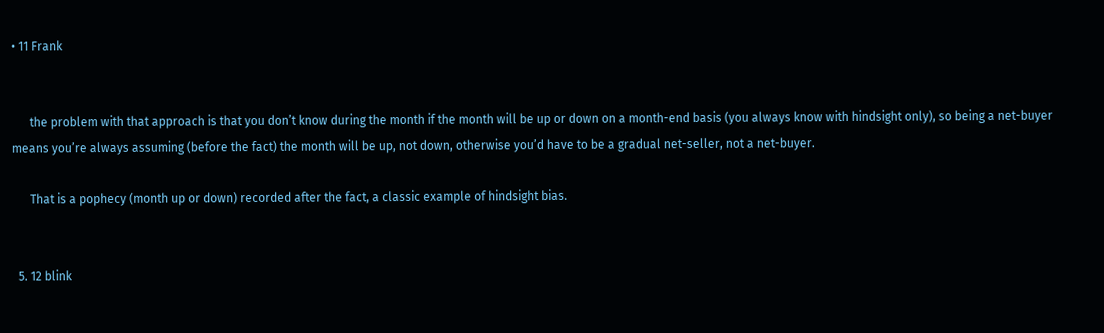• 11 Frank


      the problem with that approach is that you don’t know during the month if the month will be up or down on a month-end basis (you always know with hindsight only), so being a net-buyer means you’re always assuming (before the fact) the month will be up, not down, otherwise you’d have to be a gradual net-seller, not a net-buyer.

      That is a pophecy (month up or down) recorded after the fact, a classic example of hindsight bias.


  5. 12 blink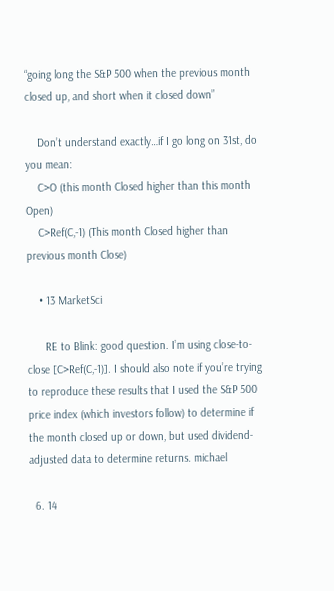“going long the S&P 500 when the previous month closed up, and short when it closed down”

    Don’t understand exactly…if I go long on 31st, do you mean:
    C>O (this month Closed higher than this month Open)
    C>Ref(C,-1) (This month Closed higher than previous month Close)

    • 13 MarketSci

      RE to Blink: good question. I’m using close-to-close [C>Ref(C,-1)]. I should also note if you’re trying to reproduce these results that I used the S&P 500 price index (which investors follow) to determine if the month closed up or down, but used dividend-adjusted data to determine returns. michael

  6. 14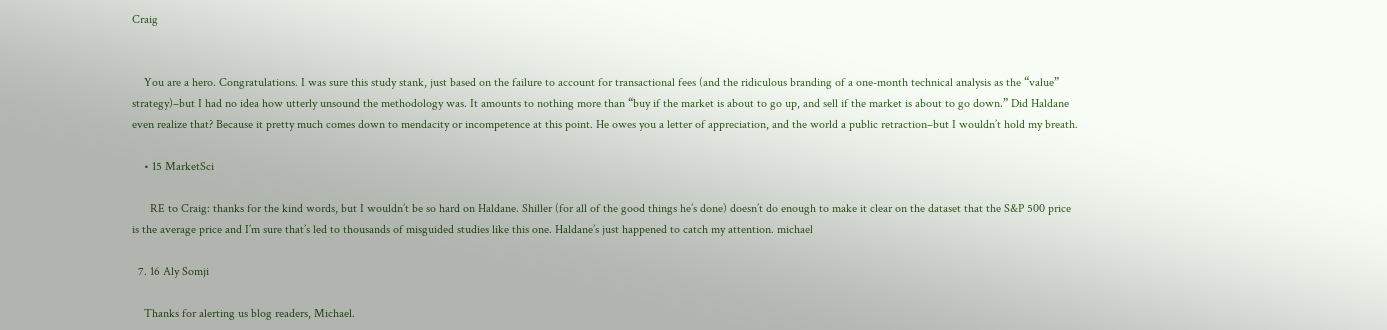Craig


    You are a hero. Congratulations. I was sure this study stank, just based on the failure to account for transactional fees (and the ridiculous branding of a one-month technical analysis as the “value” strategy)–but I had no idea how utterly unsound the methodology was. It amounts to nothing more than “buy if the market is about to go up, and sell if the market is about to go down.” Did Haldane even realize that? Because it pretty much comes down to mendacity or incompetence at this point. He owes you a letter of appreciation, and the world a public retraction–but I wouldn’t hold my breath.

    • 15 MarketSci

      RE to Craig: thanks for the kind words, but I wouldn’t be so hard on Haldane. Shiller (for all of the good things he’s done) doesn’t do enough to make it clear on the dataset that the S&P 500 price is the average price and I’m sure that’s led to thousands of misguided studies like this one. Haldane’s just happened to catch my attention. michael

  7. 16 Aly Somji

    Thanks for alerting us blog readers, Michael.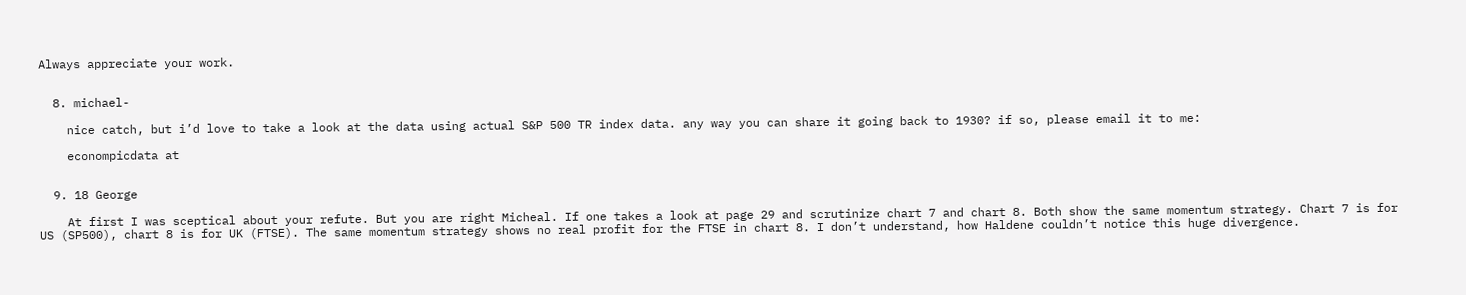Always appreciate your work.


  8. michael-

    nice catch, but i’d love to take a look at the data using actual S&P 500 TR index data. any way you can share it going back to 1930? if so, please email it to me:

    econompicdata at


  9. 18 George

    At first I was sceptical about your refute. But you are right Micheal. If one takes a look at page 29 and scrutinize chart 7 and chart 8. Both show the same momentum strategy. Chart 7 is for US (SP500), chart 8 is for UK (FTSE). The same momentum strategy shows no real profit for the FTSE in chart 8. I don’t understand, how Haldene couldn’t notice this huge divergence.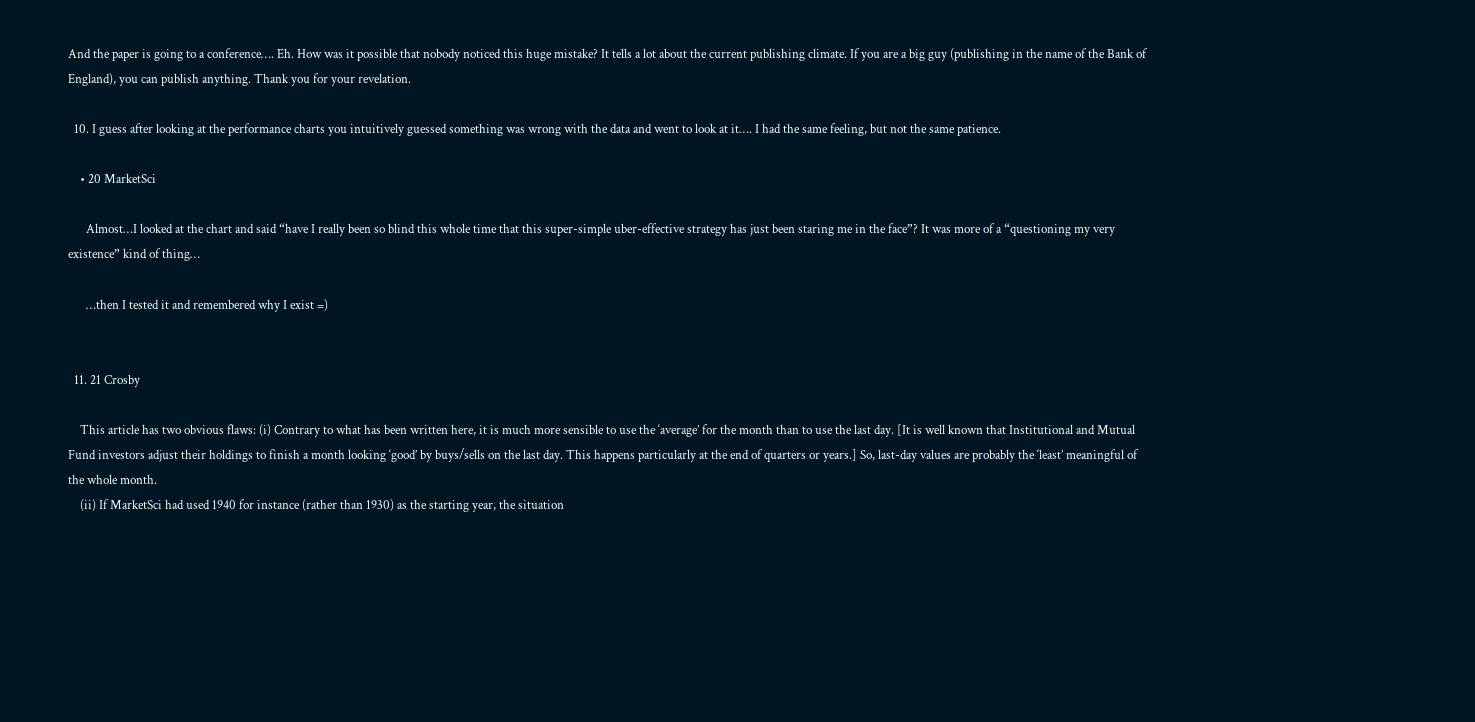And the paper is going to a conference…. Eh. How was it possible that nobody noticed this huge mistake? It tells a lot about the current publishing climate. If you are a big guy (publishing in the name of the Bank of England), you can publish anything. Thank you for your revelation.

  10. I guess after looking at the performance charts you intuitively guessed something was wrong with the data and went to look at it…. I had the same feeling, but not the same patience.

    • 20 MarketSci

      Almost…I looked at the chart and said “have I really been so blind this whole time that this super-simple uber-effective strategy has just been staring me in the face”? It was more of a “questioning my very existence” kind of thing…

      …then I tested it and remembered why I exist =)


  11. 21 Crosby

    This article has two obvious flaws: (i) Contrary to what has been written here, it is much more sensible to use the ‘average’ for the month than to use the last day. [It is well known that Institutional and Mutual Fund investors adjust their holdings to finish a month looking ‘good’ by buys/sells on the last day. This happens particularly at the end of quarters or years.] So, last-day values are probably the ‘least’ meaningful of the whole month.
    (ii) If MarketSci had used 1940 for instance (rather than 1930) as the starting year, the situation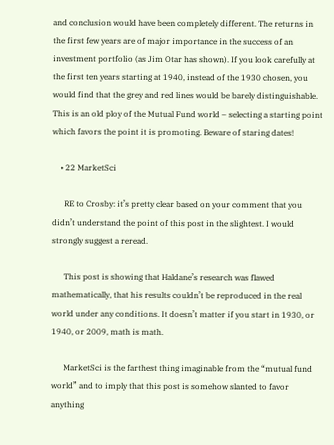and conclusion would have been completely different. The returns in the first few years are of major importance in the success of an investment portfolio (as Jim Otar has shown). If you look carefully at the first ten years starting at 1940, instead of the 1930 chosen, you would find that the grey and red lines would be barely distinguishable. This is an old ploy of the Mutual Fund world – selecting a starting point which favors the point it is promoting. Beware of staring dates!

    • 22 MarketSci

      RE to Crosby: it’s pretty clear based on your comment that you didn’t understand the point of this post in the slightest. I would strongly suggest a reread.

      This post is showing that Haldane’s research was flawed mathematically, that his results couldn’t be reproduced in the real world under any conditions. It doesn’t matter if you start in 1930, or 1940, or 2009, math is math.

      MarketSci is the farthest thing imaginable from the “mutual fund world” and to imply that this post is somehow slanted to favor anything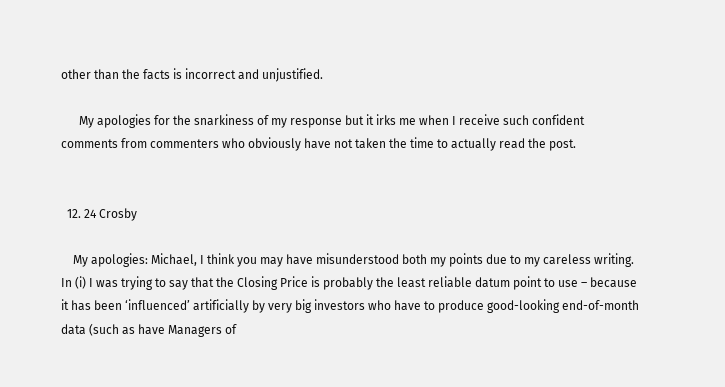other than the facts is incorrect and unjustified.

      My apologies for the snarkiness of my response but it irks me when I receive such confident comments from commenters who obviously have not taken the time to actually read the post.


  12. 24 Crosby

    My apologies: Michael, I think you may have misunderstood both my points due to my careless writing. In (i) I was trying to say that the Closing Price is probably the least reliable datum point to use – because it has been ‘influenced’ artificially by very big investors who have to produce good-looking end-of-month data (such as have Managers of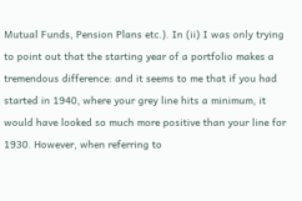Mutual Funds, Pension Plans etc.). In (ii) I was only trying to point out that the starting year of a portfolio makes a tremendous difference: and it seems to me that if you had started in 1940, where your grey line hits a minimum, it would have looked so much more positive than your line for 1930. However, when referring to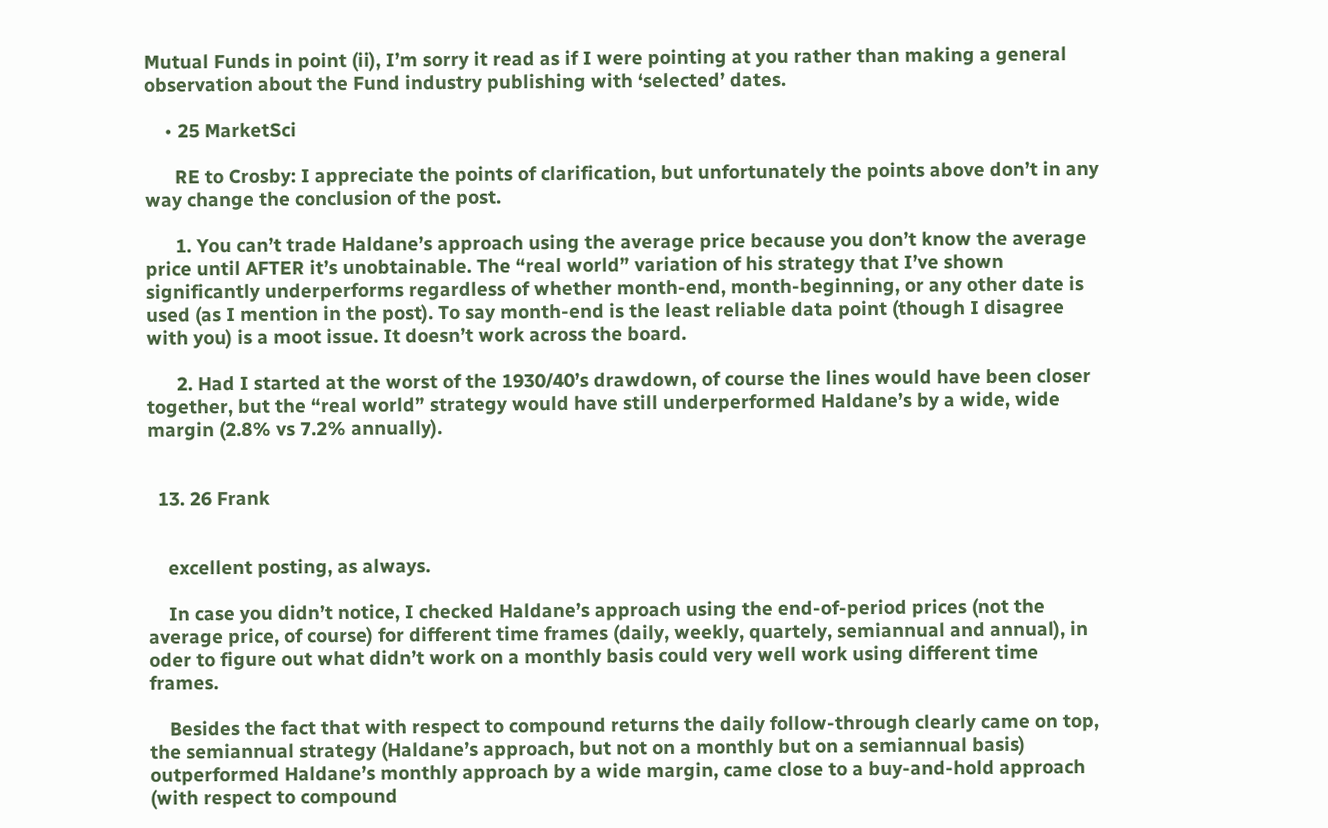Mutual Funds in point (ii), I’m sorry it read as if I were pointing at you rather than making a general observation about the Fund industry publishing with ‘selected’ dates.

    • 25 MarketSci

      RE to Crosby: I appreciate the points of clarification, but unfortunately the points above don’t in any way change the conclusion of the post.

      1. You can’t trade Haldane’s approach using the average price because you don’t know the average price until AFTER it’s unobtainable. The “real world” variation of his strategy that I’ve shown significantly underperforms regardless of whether month-end, month-beginning, or any other date is used (as I mention in the post). To say month-end is the least reliable data point (though I disagree with you) is a moot issue. It doesn’t work across the board.

      2. Had I started at the worst of the 1930/40’s drawdown, of course the lines would have been closer together, but the “real world” strategy would have still underperformed Haldane’s by a wide, wide margin (2.8% vs 7.2% annually).


  13. 26 Frank


    excellent posting, as always.

    In case you didn’t notice, I checked Haldane’s approach using the end-of-period prices (not the average price, of course) for different time frames (daily, weekly, quartely, semiannual and annual), in oder to figure out what didn’t work on a monthly basis could very well work using different time frames.

    Besides the fact that with respect to compound returns the daily follow-through clearly came on top, the semiannual strategy (Haldane’s approach, but not on a monthly but on a semiannual basis) outperformed Haldane’s monthly approach by a wide margin, came close to a buy-and-hold approach (with respect to compound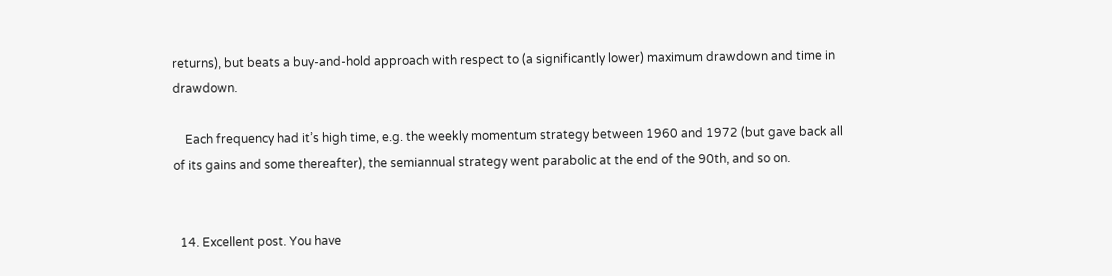returns), but beats a buy-and-hold approach with respect to (a significantly lower) maximum drawdown and time in drawdown.

    Each frequency had it’s high time, e.g. the weekly momentum strategy between 1960 and 1972 (but gave back all of its gains and some thereafter), the semiannual strategy went parabolic at the end of the 90th, and so on.


  14. Excellent post. You have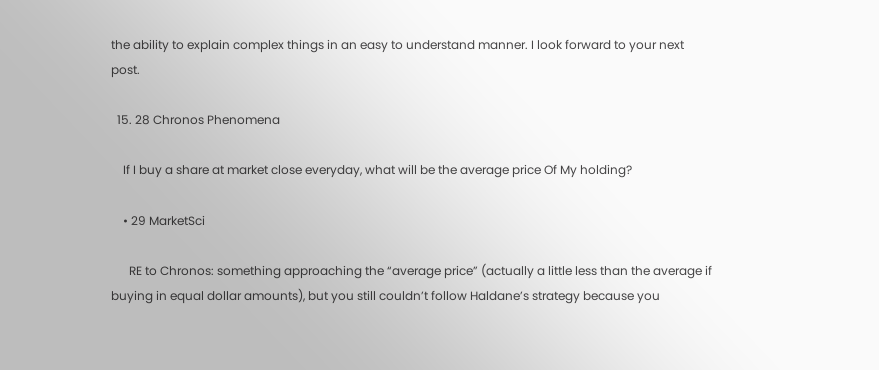the ability to explain complex things in an easy to understand manner. I look forward to your next post.

  15. 28 Chronos Phenomena

    If I buy a share at market close everyday, what will be the average price Of My holding?

    • 29 MarketSci

      RE to Chronos: something approaching the “average price” (actually a little less than the average if buying in equal dollar amounts), but you still couldn’t follow Haldane’s strategy because you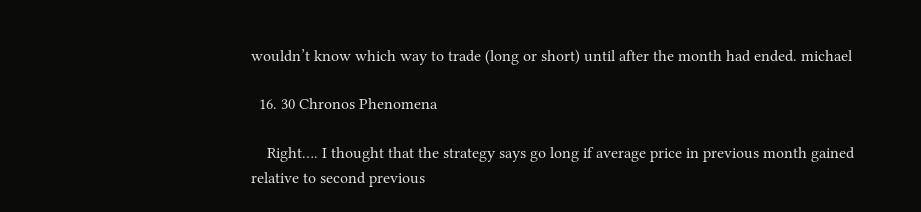wouldn’t know which way to trade (long or short) until after the month had ended. michael

  16. 30 Chronos Phenomena

    Right…. I thought that the strategy says go long if average price in previous month gained relative to second previous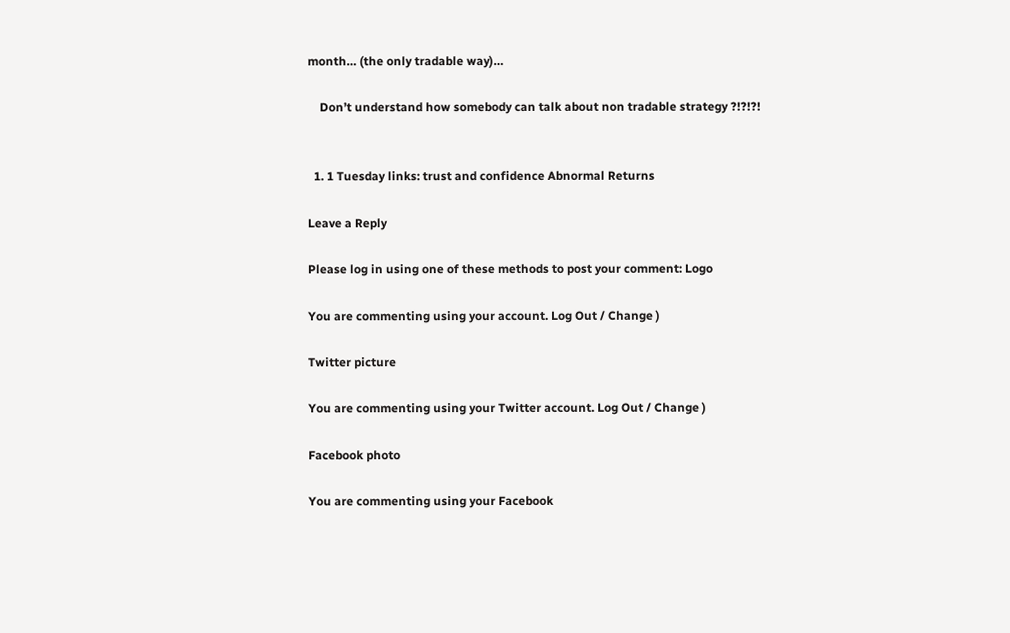month… (the only tradable way)…

    Don’t understand how somebody can talk about non tradable strategy ?!?!?!


  1. 1 Tuesday links: trust and confidence Abnormal Returns

Leave a Reply

Please log in using one of these methods to post your comment: Logo

You are commenting using your account. Log Out / Change )

Twitter picture

You are commenting using your Twitter account. Log Out / Change )

Facebook photo

You are commenting using your Facebook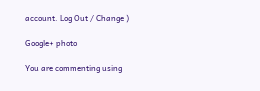account. Log Out / Change )

Google+ photo

You are commenting using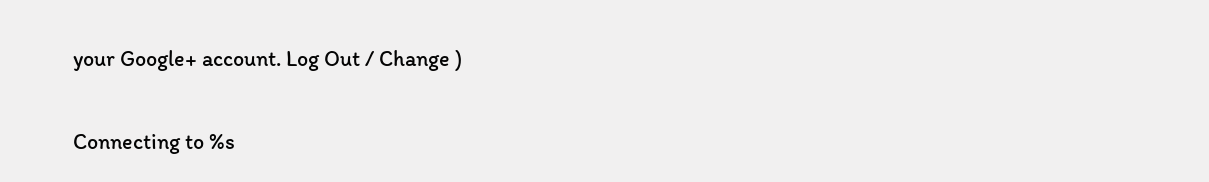your Google+ account. Log Out / Change )

Connecting to %s